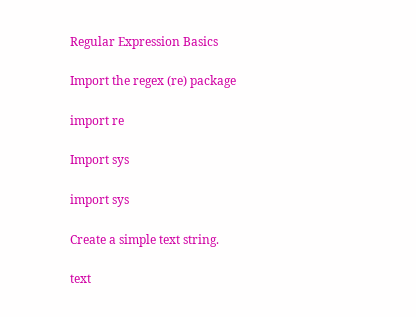Regular Expression Basics

Import the regex (re) package

import re

Import sys

import sys

Create a simple text string.

text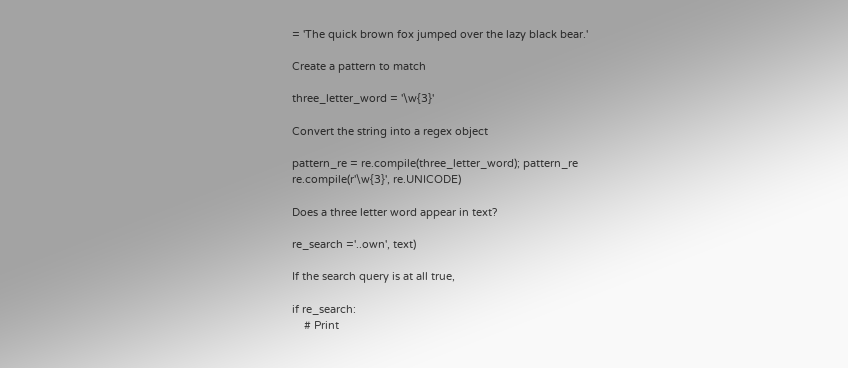= 'The quick brown fox jumped over the lazy black bear.'

Create a pattern to match

three_letter_word = '\w{3}'

Convert the string into a regex object

pattern_re = re.compile(three_letter_word); pattern_re
re.compile(r'\w{3}', re.UNICODE)

Does a three letter word appear in text?

re_search ='..own', text)

If the search query is at all true,

if re_search:
    # Print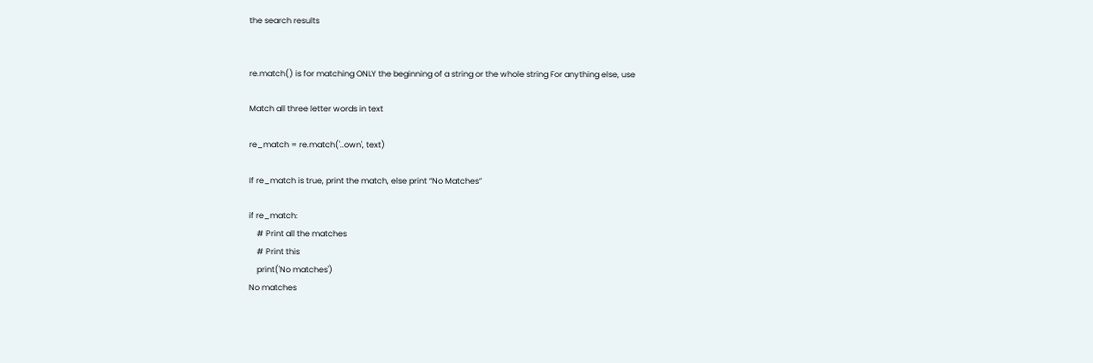the search results


re.match() is for matching ONLY the beginning of a string or the whole string For anything else, use

Match all three letter words in text

re_match = re.match('..own', text)

If re_match is true, print the match, else print “No Matches”

if re_match:
    # Print all the matches
    # Print this
    print('No matches')
No matches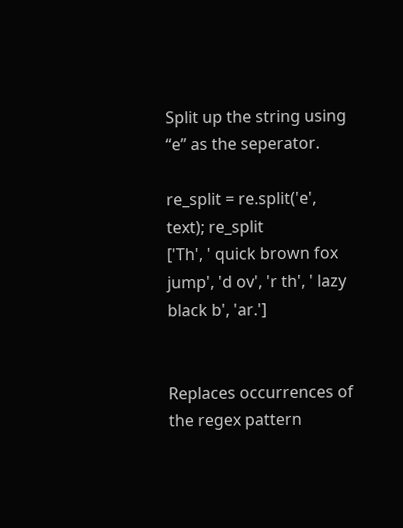Split up the string using “e” as the seperator.

re_split = re.split('e', text); re_split
['Th', ' quick brown fox jump', 'd ov', 'r th', ' lazy black b', 'ar.']


Replaces occurrences of the regex pattern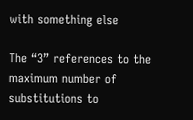with something else

The “3” references to the maximum number of substitutions to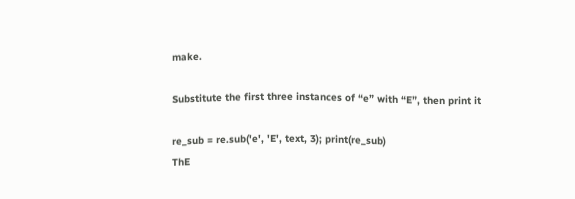make.

Substitute the first three instances of “e” with “E”, then print it

re_sub = re.sub('e', 'E', text, 3); print(re_sub)
ThE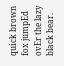quick brown fox jumpEd ovEr the lazy black bear.